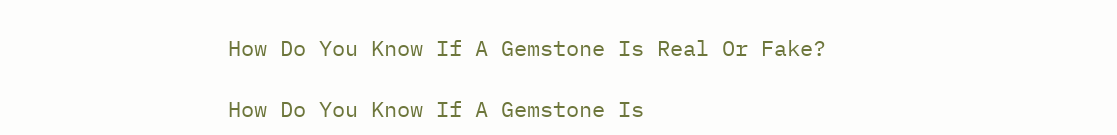How Do You Know If A Gemstone Is Real Or Fake?

How Do You Know If A Gemstone Is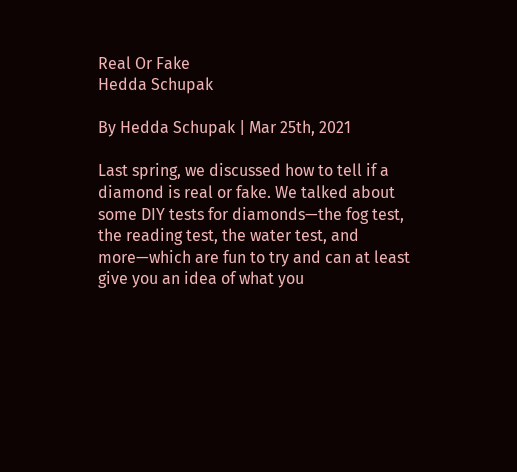Real Or Fake
Hedda Schupak

By Hedda Schupak | Mar 25th, 2021

Last spring, we discussed how to tell if a diamond is real or fake. We talked about some DIY tests for diamonds—the fog test, the reading test, the water test, and more—which are fun to try and can at least give you an idea of what you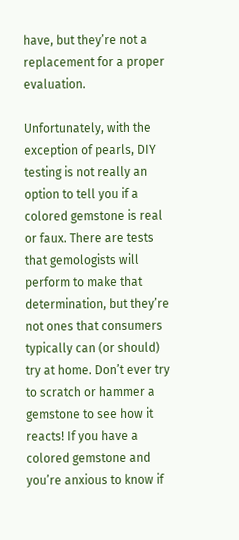have, but they’re not a replacement for a proper evaluation.

Unfortunately, with the exception of pearls, DIY testing is not really an option to tell you if a colored gemstone is real or faux. There are tests that gemologists will perform to make that determination, but they’re not ones that consumers typically can (or should) try at home. Don’t ever try to scratch or hammer a gemstone to see how it reacts! If you have a colored gemstone and you’re anxious to know if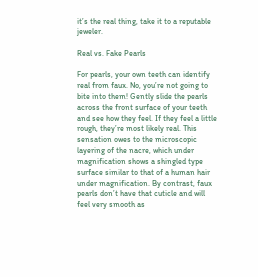it’s the real thing, take it to a reputable jeweler.

Real vs. Fake Pearls

For pearls, your own teeth can identify real from faux. No, you’re not going to bite into them! Gently slide the pearls across the front surface of your teeth and see how they feel. If they feel a little rough, they’re most likely real. This sensation owes to the microscopic layering of the nacre, which under magnification shows a shingled type surface similar to that of a human hair under magnification. By contrast, faux pearls don’t have that cuticle and will feel very smooth as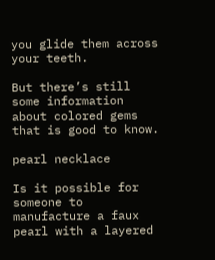you glide them across your teeth.

But there’s still some information about colored gems that is good to know.

pearl necklace

Is it possible for someone to manufacture a faux pearl with a layered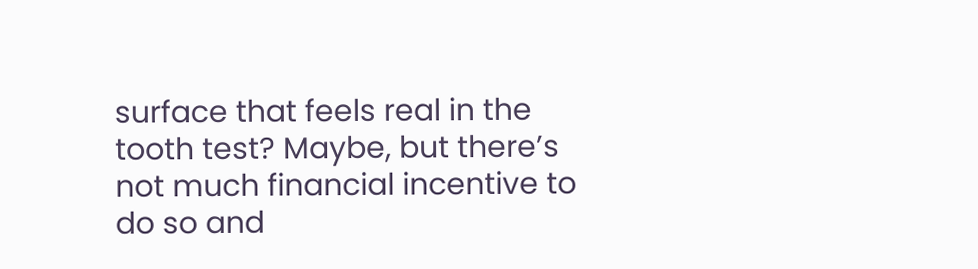surface that feels real in the tooth test? Maybe, but there’s not much financial incentive to do so and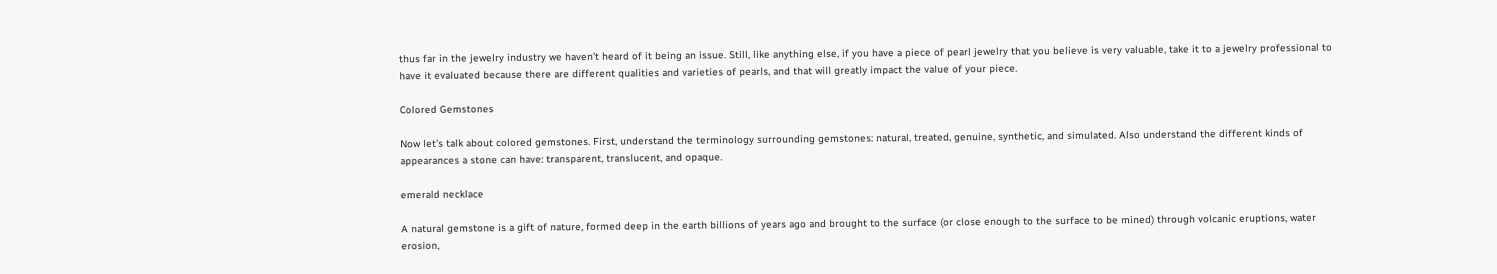thus far in the jewelry industry we haven’t heard of it being an issue. Still, like anything else, if you have a piece of pearl jewelry that you believe is very valuable, take it to a jewelry professional to have it evaluated because there are different qualities and varieties of pearls, and that will greatly impact the value of your piece.

Colored Gemstones

Now let’s talk about colored gemstones. First, understand the terminology surrounding gemstones: natural, treated, genuine, synthetic, and simulated. Also understand the different kinds of appearances a stone can have: transparent, translucent, and opaque.

emerald necklace

A natural gemstone is a gift of nature, formed deep in the earth billions of years ago and brought to the surface (or close enough to the surface to be mined) through volcanic eruptions, water erosion,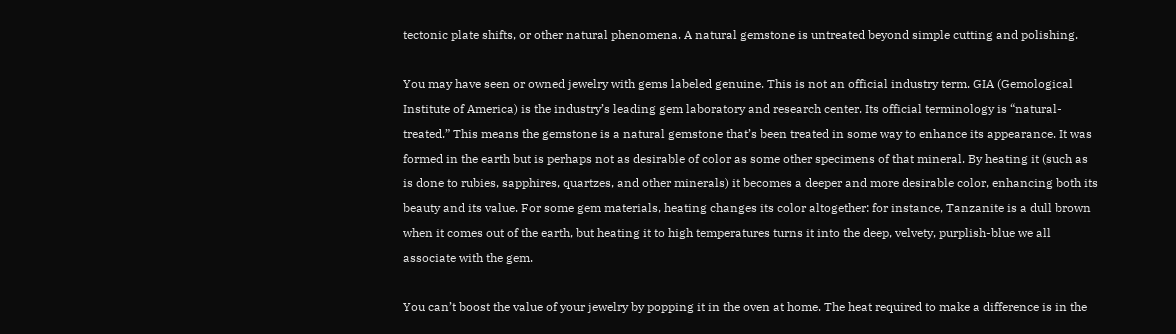tectonic plate shifts, or other natural phenomena. A natural gemstone is untreated beyond simple cutting and polishing.

You may have seen or owned jewelry with gems labeled genuine. This is not an official industry term. GIA (Gemological Institute of America) is the industry’s leading gem laboratory and research center. Its official terminology is “natural-treated.” This means the gemstone is a natural gemstone that’s been treated in some way to enhance its appearance. It was formed in the earth but is perhaps not as desirable of color as some other specimens of that mineral. By heating it (such as is done to rubies, sapphires, quartzes, and other minerals) it becomes a deeper and more desirable color, enhancing both its beauty and its value. For some gem materials, heating changes its color altogether: for instance, Tanzanite is a dull brown when it comes out of the earth, but heating it to high temperatures turns it into the deep, velvety, purplish-blue we all associate with the gem.

You can’t boost the value of your jewelry by popping it in the oven at home. The heat required to make a difference is in the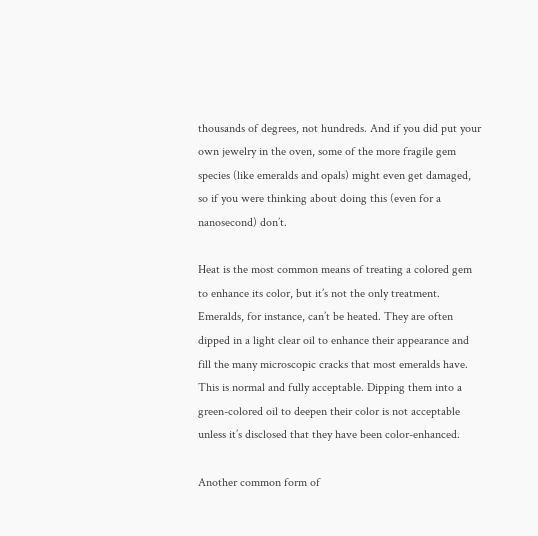thousands of degrees, not hundreds. And if you did put your own jewelry in the oven, some of the more fragile gem species (like emeralds and opals) might even get damaged, so if you were thinking about doing this (even for a nanosecond) don’t.

Heat is the most common means of treating a colored gem to enhance its color, but it’s not the only treatment. Emeralds, for instance, can’t be heated. They are often dipped in a light clear oil to enhance their appearance and fill the many microscopic cracks that most emeralds have. This is normal and fully acceptable. Dipping them into a green-colored oil to deepen their color is not acceptable unless it’s disclosed that they have been color-enhanced.

Another common form of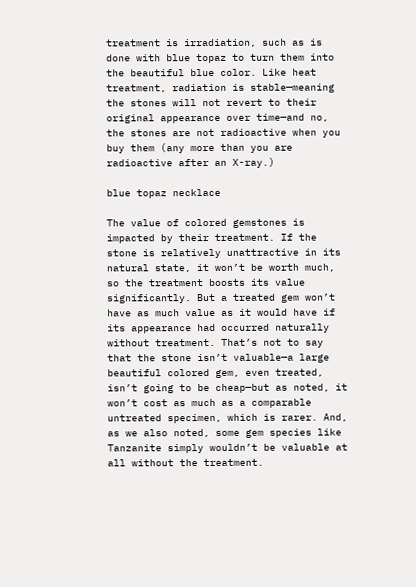treatment is irradiation, such as is done with blue topaz to turn them into the beautiful blue color. Like heat treatment, radiation is stable—meaning the stones will not revert to their original appearance over time—and no, the stones are not radioactive when you buy them (any more than you are radioactive after an X-ray.)

blue topaz necklace

The value of colored gemstones is impacted by their treatment. If the stone is relatively unattractive in its natural state, it won’t be worth much, so the treatment boosts its value significantly. But a treated gem won’t have as much value as it would have if its appearance had occurred naturally without treatment. That’s not to say that the stone isn’t valuable—a large beautiful colored gem, even treated, isn’t going to be cheap—but as noted, it won’t cost as much as a comparable untreated specimen, which is rarer. And, as we also noted, some gem species like Tanzanite simply wouldn’t be valuable at all without the treatment.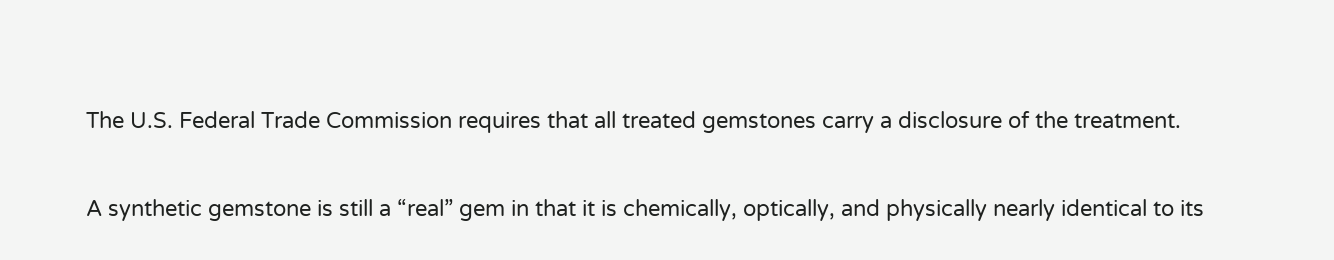The U.S. Federal Trade Commission requires that all treated gemstones carry a disclosure of the treatment.

A synthetic gemstone is still a “real” gem in that it is chemically, optically, and physically nearly identical to its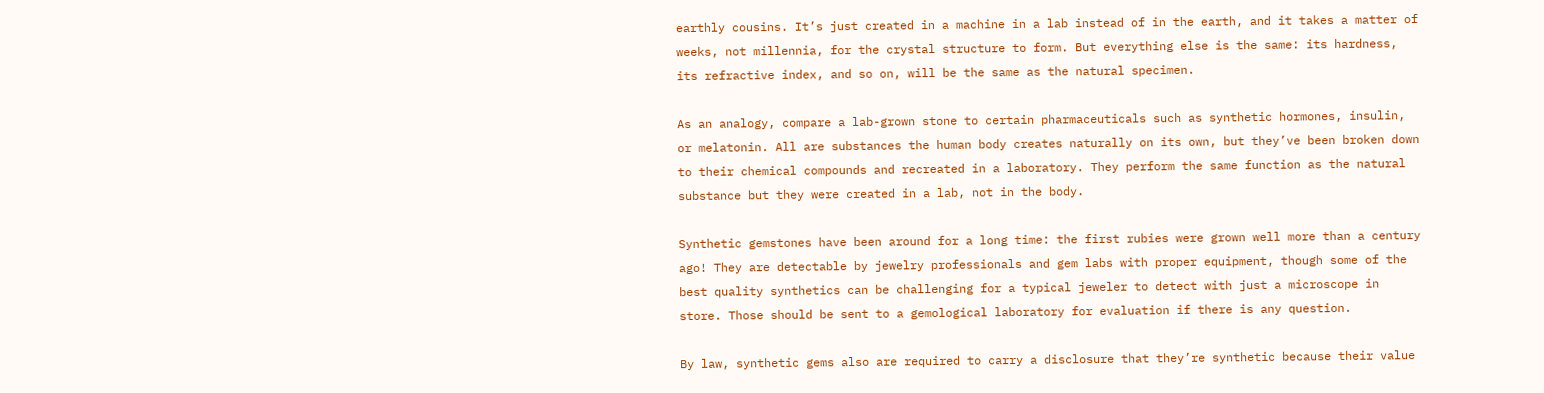earthly cousins. It’s just created in a machine in a lab instead of in the earth, and it takes a matter of weeks, not millennia, for the crystal structure to form. But everything else is the same: its hardness, its refractive index, and so on, will be the same as the natural specimen.

As an analogy, compare a lab-grown stone to certain pharmaceuticals such as synthetic hormones, insulin, or melatonin. All are substances the human body creates naturally on its own, but they’ve been broken down to their chemical compounds and recreated in a laboratory. They perform the same function as the natural substance but they were created in a lab, not in the body.

Synthetic gemstones have been around for a long time: the first rubies were grown well more than a century ago! They are detectable by jewelry professionals and gem labs with proper equipment, though some of the best quality synthetics can be challenging for a typical jeweler to detect with just a microscope in store. Those should be sent to a gemological laboratory for evaluation if there is any question.

By law, synthetic gems also are required to carry a disclosure that they’re synthetic because their value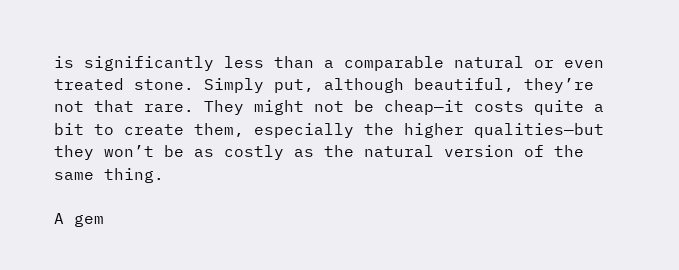is significantly less than a comparable natural or even treated stone. Simply put, although beautiful, they’re not that rare. They might not be cheap—it costs quite a bit to create them, especially the higher qualities—but they won’t be as costly as the natural version of the same thing.

A gem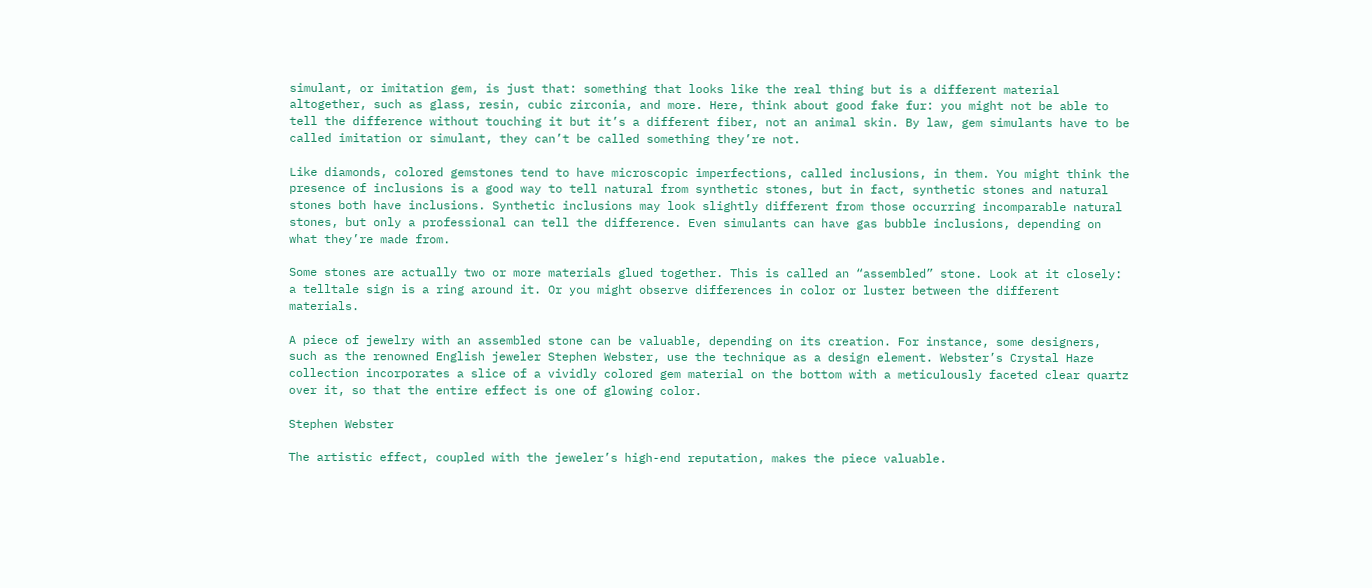simulant, or imitation gem, is just that: something that looks like the real thing but is a different material altogether, such as glass, resin, cubic zirconia, and more. Here, think about good fake fur: you might not be able to tell the difference without touching it but it’s a different fiber, not an animal skin. By law, gem simulants have to be called imitation or simulant, they can’t be called something they’re not.

Like diamonds, colored gemstones tend to have microscopic imperfections, called inclusions, in them. You might think the presence of inclusions is a good way to tell natural from synthetic stones, but in fact, synthetic stones and natural stones both have inclusions. Synthetic inclusions may look slightly different from those occurring incomparable natural stones, but only a professional can tell the difference. Even simulants can have gas bubble inclusions, depending on what they’re made from.

Some stones are actually two or more materials glued together. This is called an “assembled” stone. Look at it closely: a telltale sign is a ring around it. Or you might observe differences in color or luster between the different materials.

A piece of jewelry with an assembled stone can be valuable, depending on its creation. For instance, some designers, such as the renowned English jeweler Stephen Webster, use the technique as a design element. Webster’s Crystal Haze collection incorporates a slice of a vividly colored gem material on the bottom with a meticulously faceted clear quartz over it, so that the entire effect is one of glowing color.

Stephen Webster

The artistic effect, coupled with the jeweler’s high-end reputation, makes the piece valuable.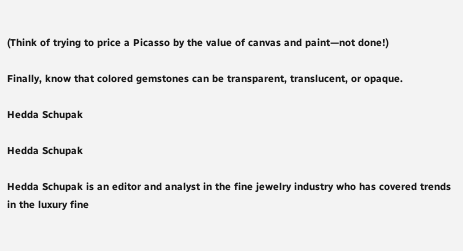(Think of trying to price a Picasso by the value of canvas and paint—not done!)

Finally, know that colored gemstones can be transparent, translucent, or opaque.

Hedda Schupak

Hedda Schupak

Hedda Schupak is an editor and analyst in the fine jewelry industry who has covered trends in the luxury fine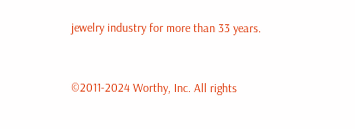jewelry industry for more than 33 years.


©2011-2024 Worthy, Inc. All rights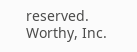reserved.
Worthy, Inc.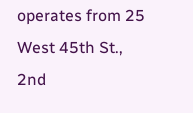operates from 25 West 45th St., 2nd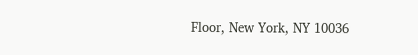Floor, New York, NY 10036